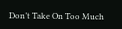Don’t Take On Too Much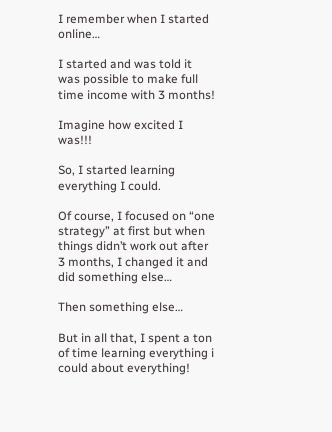I remember when I started online…

I started and was told it was possible to make full time income with 3 months!

Imagine how excited I was!!!

So, I started learning everything I could.

Of course, I focused on “one strategy” at first but when things didn’t work out after 3 months, I changed it and did something else…

Then something else…

But in all that, I spent a ton of time learning everything i could about everything!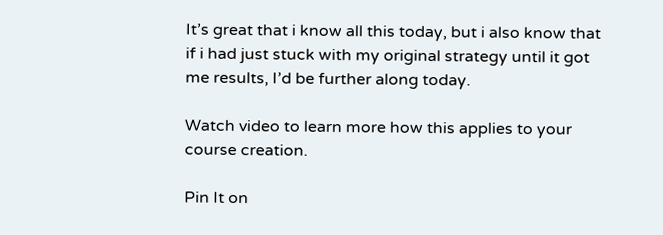It’s great that i know all this today, but i also know that if i had just stuck with my original strategy until it got me results, I’d be further along today.

Watch video to learn more how this applies to your course creation.

Pin It on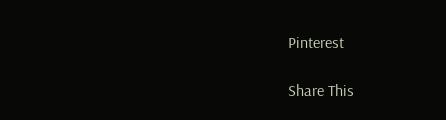Pinterest

Share This